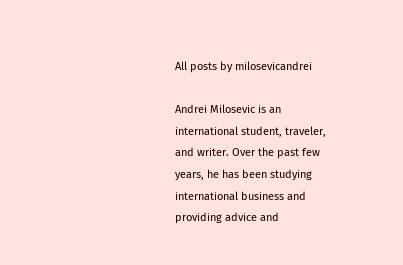All posts by milosevicandrei

Andrei Milosevic is an international student, traveler, and writer. Over the past few years, he has been studying international business and providing advice and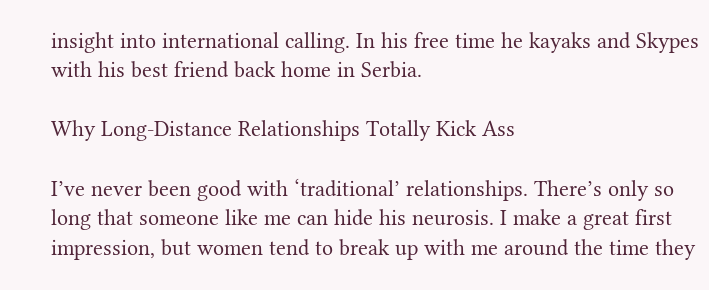insight into international calling. In his free time he kayaks and Skypes with his best friend back home in Serbia.

Why Long-Distance Relationships Totally Kick Ass

I’ve never been good with ‘traditional’ relationships. There’s only so long that someone like me can hide his neurosis. I make a great first impression, but women tend to break up with me around the time they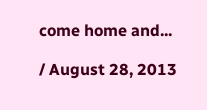come home and...

/ August 28, 2013